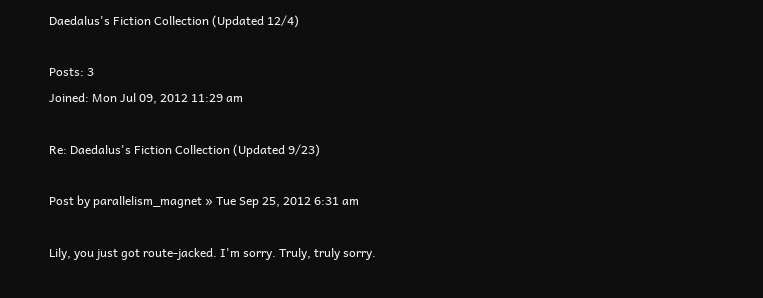Daedalus's Fiction Collection (Updated 12/4)

Posts: 3
Joined: Mon Jul 09, 2012 11:29 am

Re: Daedalus's Fiction Collection (Updated 9/23)

Post by parallelism_magnet » Tue Sep 25, 2012 6:31 am

Lily, you just got route-jacked. I'm sorry. Truly, truly sorry.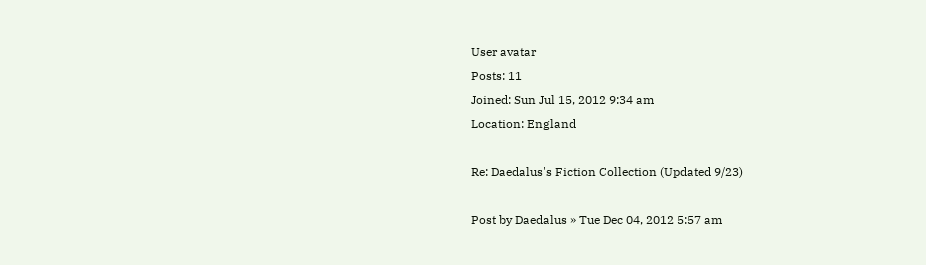User avatar
Posts: 11
Joined: Sun Jul 15, 2012 9:34 am
Location: England

Re: Daedalus's Fiction Collection (Updated 9/23)

Post by Daedalus » Tue Dec 04, 2012 5:57 am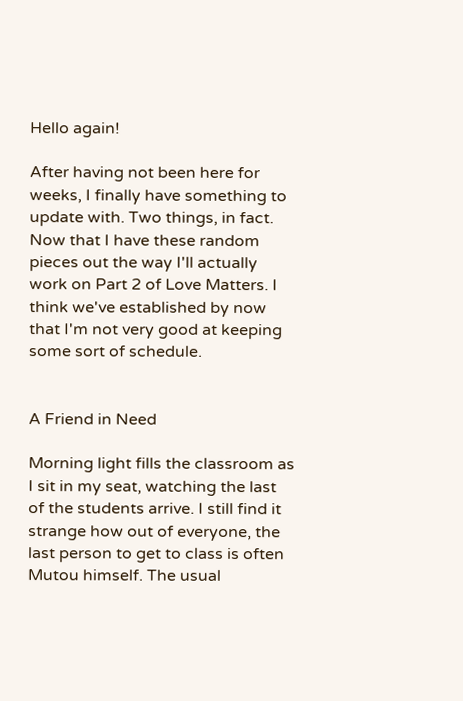Hello again!

After having not been here for weeks, I finally have something to update with. Two things, in fact. Now that I have these random pieces out the way I'll actually work on Part 2 of Love Matters. I think we've established by now that I'm not very good at keeping some sort of schedule.


A Friend in Need

Morning light fills the classroom as I sit in my seat, watching the last of the students arrive. I still find it strange how out of everyone, the last person to get to class is often Mutou himself. The usual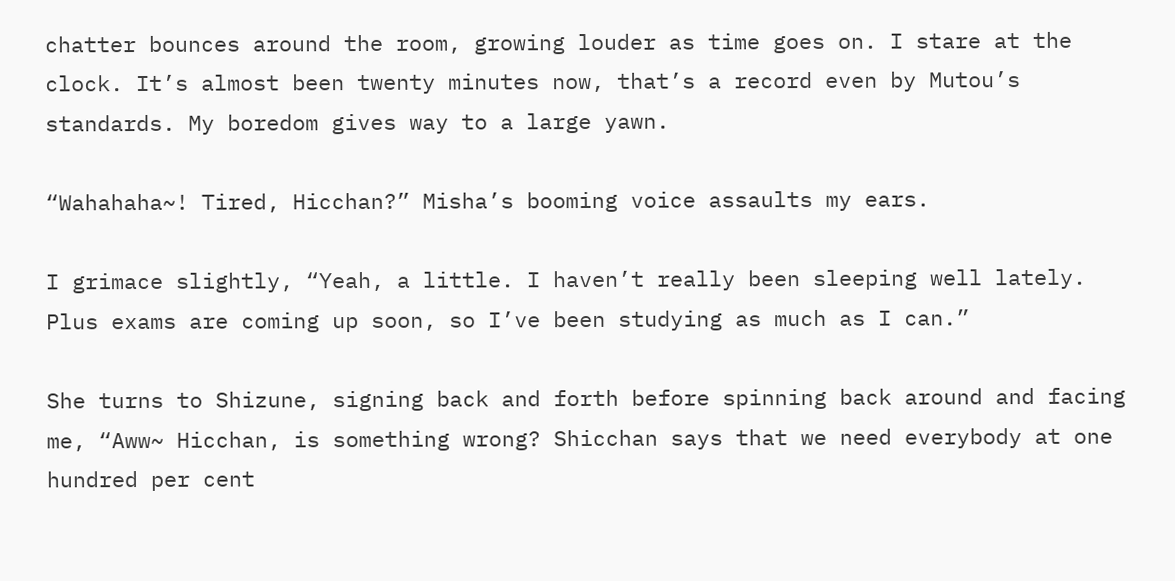chatter bounces around the room, growing louder as time goes on. I stare at the clock. It’s almost been twenty minutes now, that’s a record even by Mutou’s standards. My boredom gives way to a large yawn.

“Wahahaha~! Tired, Hicchan?” Misha’s booming voice assaults my ears.

I grimace slightly, “Yeah, a little. I haven’t really been sleeping well lately. Plus exams are coming up soon, so I’ve been studying as much as I can.”

She turns to Shizune, signing back and forth before spinning back around and facing me, “Aww~ Hicchan, is something wrong? Shicchan says that we need everybody at one hundred per cent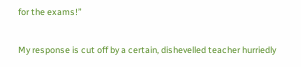for the exams!”

My response is cut off by a certain, dishevelled teacher hurriedly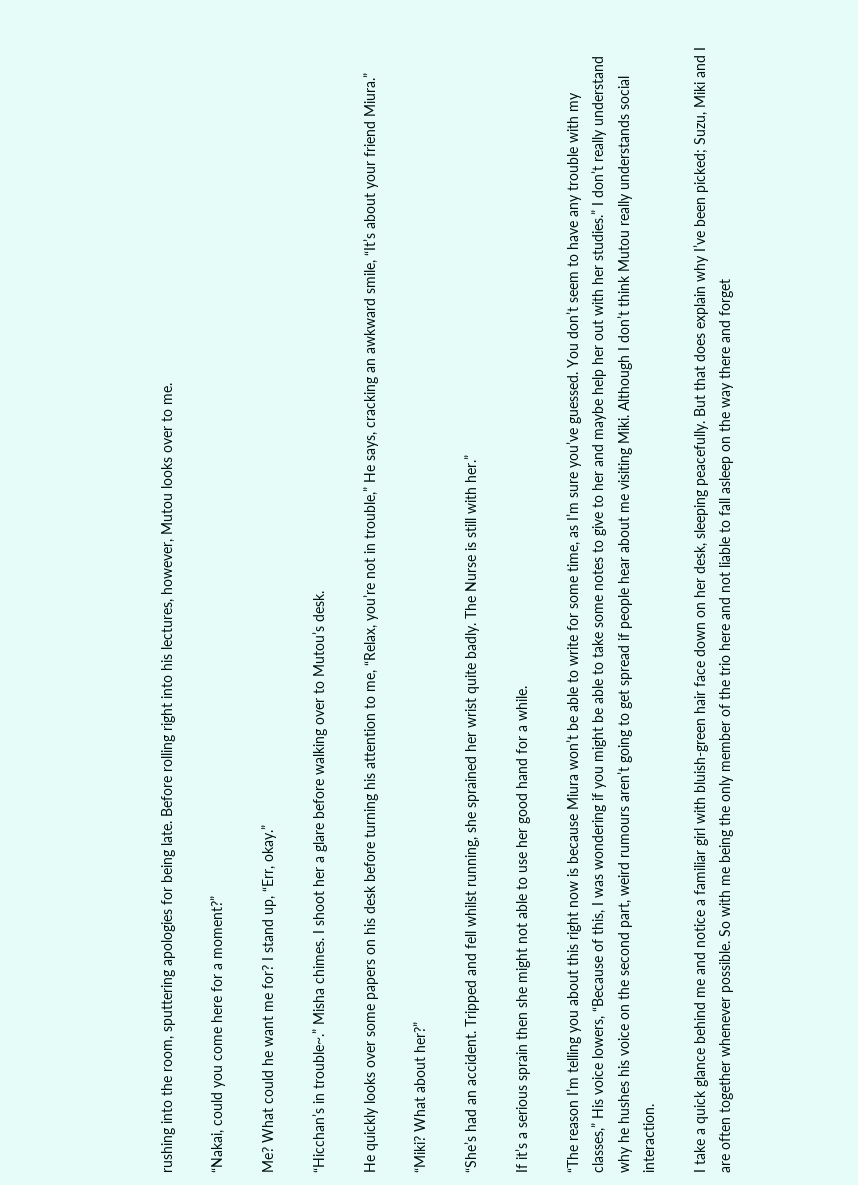rushing into the room, sputtering apologies for being late. Before rolling right into his lectures, however, Mutou looks over to me.

“Nakai, could you come here for a moment?”

Me? What could he want me for? I stand up, “Err, okay.”

“Hicchan’s in trouble~.” Misha chimes. I shoot her a glare before walking over to Mutou’s desk.

He quickly looks over some papers on his desk before turning his attention to me, “Relax, you’re not in trouble,” He says, cracking an awkward smile, “It’s about your friend Miura.”

“Miki? What about her?”

“She’s had an accident. Tripped and fell whilst running, she sprained her wrist quite badly. The Nurse is still with her.”

If it’s a serious sprain then she might not able to use her good hand for a while.

“The reason I’m telling you about this right now is because Miura won’t be able to write for some time, as I’m sure you’ve guessed. You don’t seem to have any trouble with my classes,” His voice lowers, “Because of this, I was wondering if you might be able to take some notes to give to her and maybe help her out with her studies.” I don’t really understand why he hushes his voice on the second part, weird rumours aren’t going to get spread if people hear about me visiting Miki. Although I don’t think Mutou really understands social interaction.

I take a quick glance behind me and notice a familiar girl with bluish-green hair face down on her desk, sleeping peacefully. But that does explain why I’ve been picked; Suzu, Miki and I are often together whenever possible. So with me being the only member of the trio here and not liable to fall asleep on the way there and forget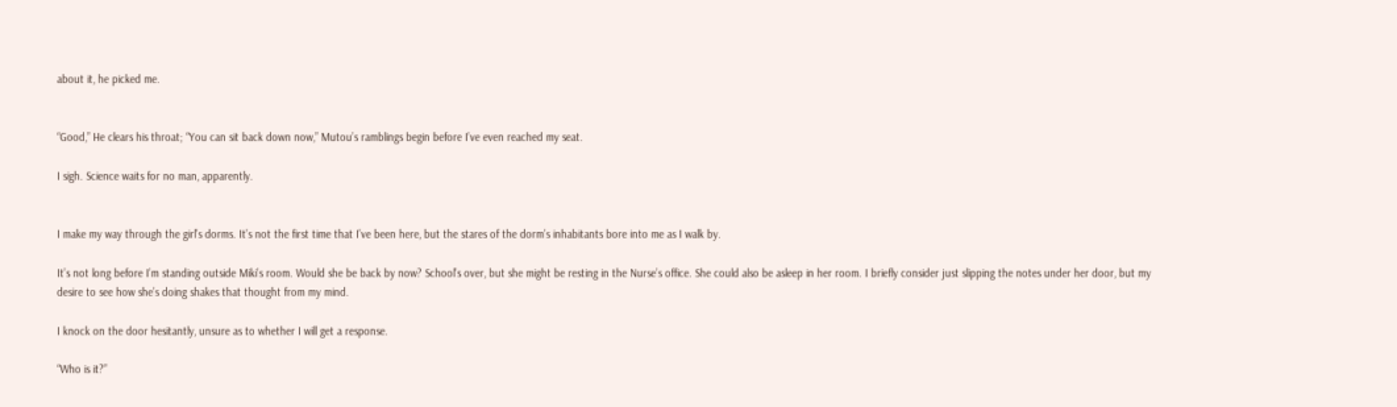about it, he picked me.


“Good,” He clears his throat; “You can sit back down now,” Mutou’s ramblings begin before I’ve even reached my seat.

I sigh. Science waits for no man, apparently.


I make my way through the girl’s dorms. It’s not the first time that I’ve been here, but the stares of the dorm’s inhabitants bore into me as I walk by.

It’s not long before I’m standing outside Miki’s room. Would she be back by now? School’s over, but she might be resting in the Nurse’s office. She could also be asleep in her room. I briefly consider just slipping the notes under her door, but my desire to see how she’s doing shakes that thought from my mind.

I knock on the door hesitantly, unsure as to whether I will get a response.

“Who is it?”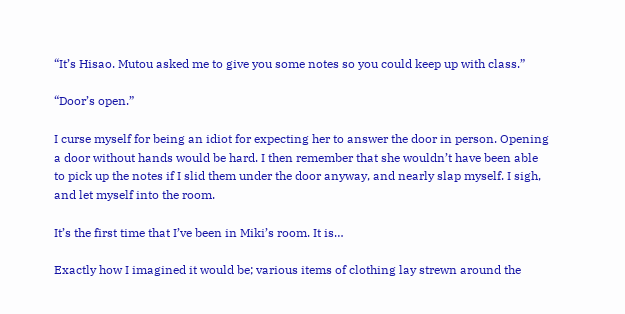“It’s Hisao. Mutou asked me to give you some notes so you could keep up with class.”

“Door’s open.”

I curse myself for being an idiot for expecting her to answer the door in person. Opening a door without hands would be hard. I then remember that she wouldn’t have been able to pick up the notes if I slid them under the door anyway, and nearly slap myself. I sigh, and let myself into the room.

It’s the first time that I’ve been in Miki’s room. It is…

Exactly how I imagined it would be; various items of clothing lay strewn around the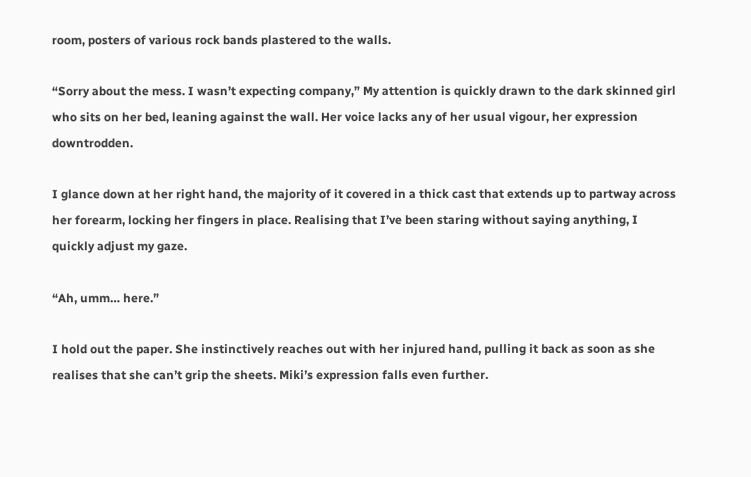room, posters of various rock bands plastered to the walls.

“Sorry about the mess. I wasn’t expecting company,” My attention is quickly drawn to the dark skinned girl who sits on her bed, leaning against the wall. Her voice lacks any of her usual vigour, her expression downtrodden.

I glance down at her right hand, the majority of it covered in a thick cast that extends up to partway across her forearm, locking her fingers in place. Realising that I’ve been staring without saying anything, I quickly adjust my gaze.

“Ah, umm… here.”

I hold out the paper. She instinctively reaches out with her injured hand, pulling it back as soon as she realises that she can’t grip the sheets. Miki’s expression falls even further.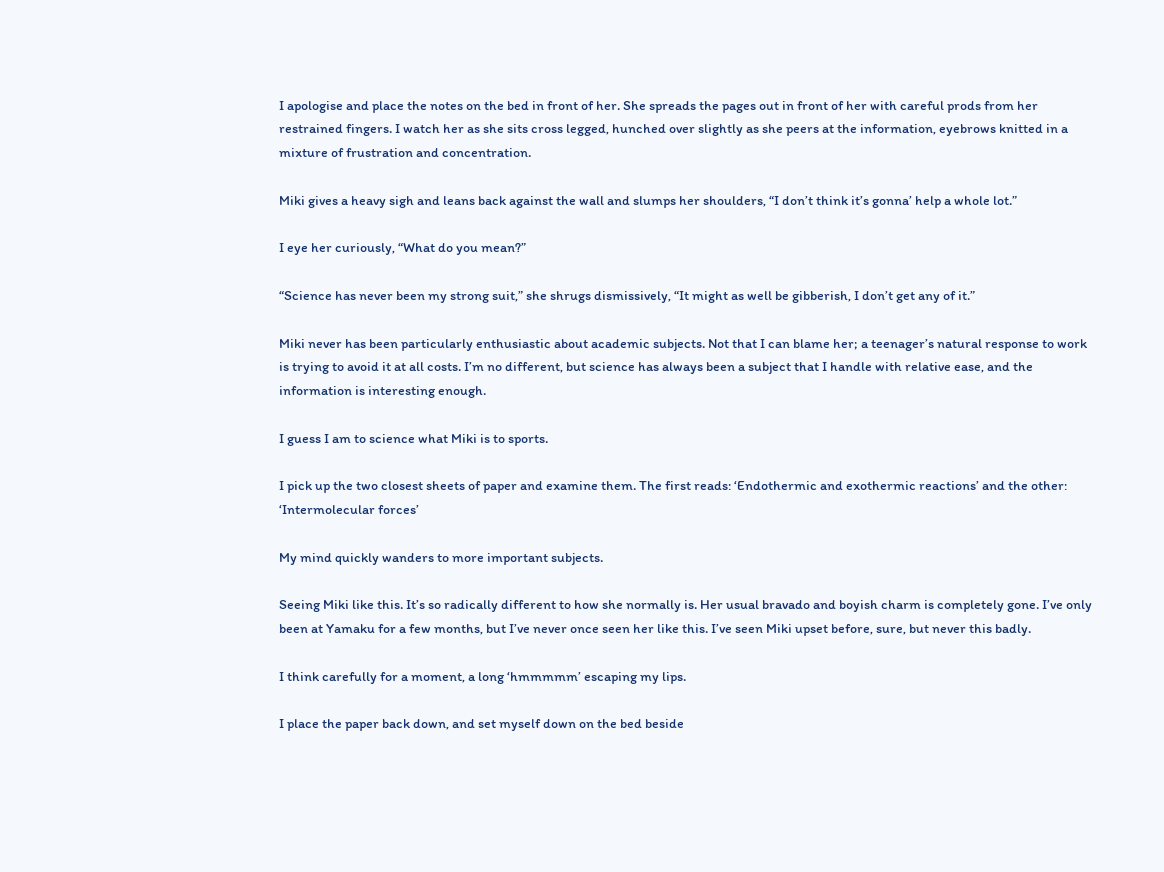I apologise and place the notes on the bed in front of her. She spreads the pages out in front of her with careful prods from her restrained fingers. I watch her as she sits cross legged, hunched over slightly as she peers at the information, eyebrows knitted in a mixture of frustration and concentration.

Miki gives a heavy sigh and leans back against the wall and slumps her shoulders, “I don’t think it’s gonna’ help a whole lot.”

I eye her curiously, “What do you mean?”

“Science has never been my strong suit,” she shrugs dismissively, “It might as well be gibberish, I don’t get any of it.”

Miki never has been particularly enthusiastic about academic subjects. Not that I can blame her; a teenager’s natural response to work is trying to avoid it at all costs. I’m no different, but science has always been a subject that I handle with relative ease, and the information is interesting enough.

I guess I am to science what Miki is to sports.

I pick up the two closest sheets of paper and examine them. The first reads: ‘Endothermic and exothermic reactions’ and the other: ‘Intermolecular forces’

My mind quickly wanders to more important subjects.

Seeing Miki like this. It’s so radically different to how she normally is. Her usual bravado and boyish charm is completely gone. I’ve only been at Yamaku for a few months, but I’ve never once seen her like this. I’ve seen Miki upset before, sure, but never this badly.

I think carefully for a moment, a long ‘hmmmmm’ escaping my lips.

I place the paper back down, and set myself down on the bed beside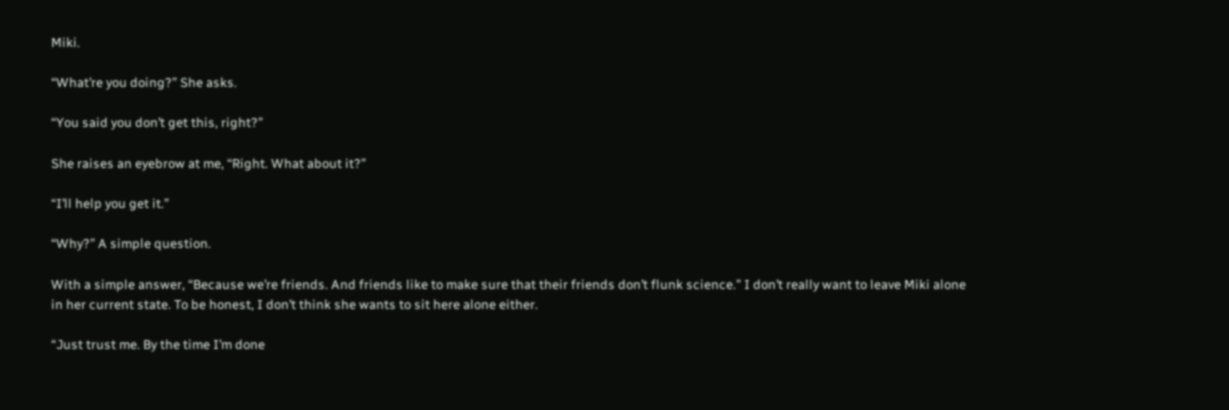Miki.

“What’re you doing?” She asks.

“You said you don’t get this, right?”

She raises an eyebrow at me, “Right. What about it?”

“I’ll help you get it.”

“Why?” A simple question.

With a simple answer, “Because we’re friends. And friends like to make sure that their friends don’t flunk science.” I don’t really want to leave Miki alone in her current state. To be honest, I don’t think she wants to sit here alone either.

“Just trust me. By the time I’m done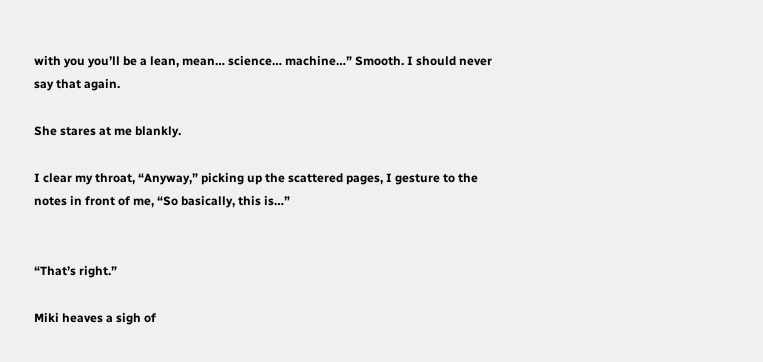with you you’ll be a lean, mean… science… machine…” Smooth. I should never say that again.

She stares at me blankly.

I clear my throat, “Anyway,” picking up the scattered pages, I gesture to the notes in front of me, “So basically, this is…”


“That’s right.”

Miki heaves a sigh of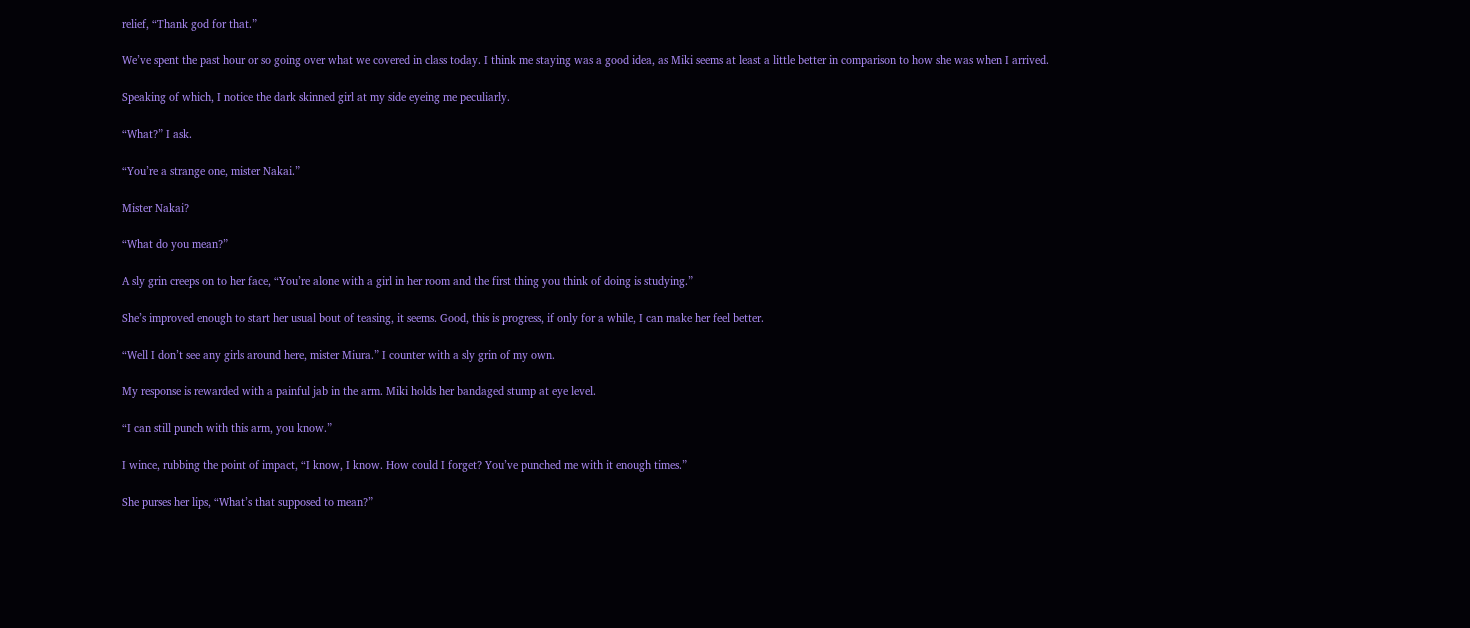relief, “Thank god for that.”

We’ve spent the past hour or so going over what we covered in class today. I think me staying was a good idea, as Miki seems at least a little better in comparison to how she was when I arrived.

Speaking of which, I notice the dark skinned girl at my side eyeing me peculiarly.

“What?” I ask.

“You’re a strange one, mister Nakai.”

Mister Nakai?

“What do you mean?”

A sly grin creeps on to her face, “You’re alone with a girl in her room and the first thing you think of doing is studying.”

She’s improved enough to start her usual bout of teasing, it seems. Good, this is progress, if only for a while, I can make her feel better.

“Well I don’t see any girls around here, mister Miura.” I counter with a sly grin of my own.

My response is rewarded with a painful jab in the arm. Miki holds her bandaged stump at eye level.

“I can still punch with this arm, you know.”

I wince, rubbing the point of impact, “I know, I know. How could I forget? You’ve punched me with it enough times.”

She purses her lips, “What’s that supposed to mean?”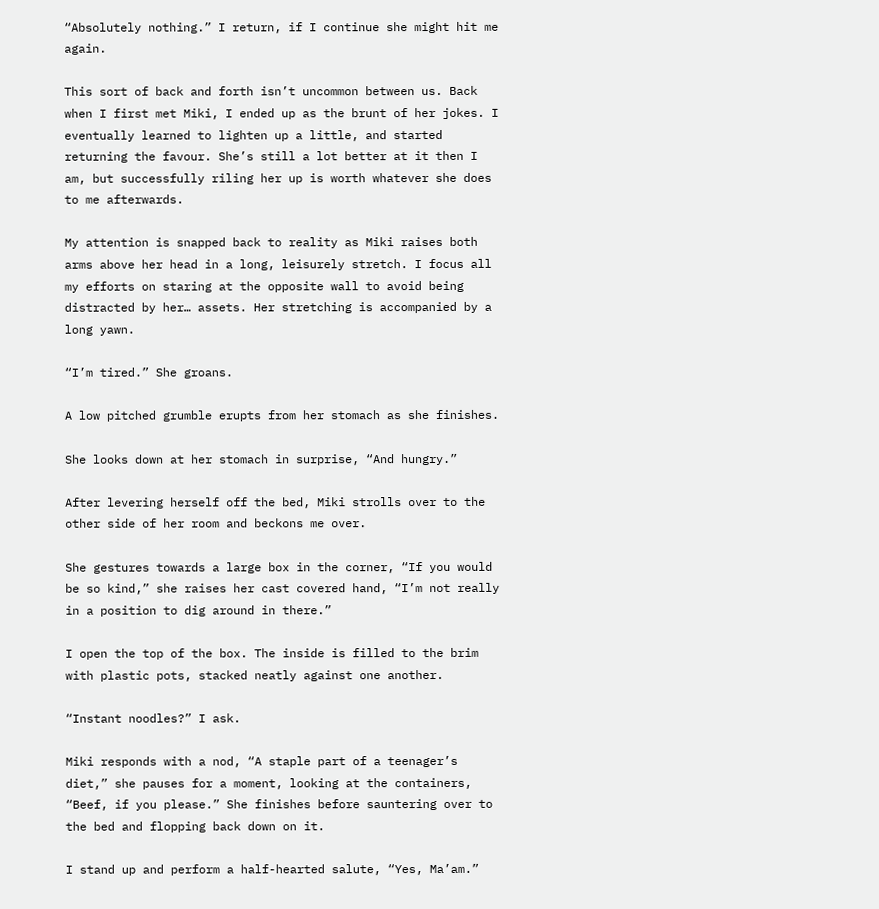“Absolutely nothing.” I return, if I continue she might hit me again.

This sort of back and forth isn’t uncommon between us. Back when I first met Miki, I ended up as the brunt of her jokes. I eventually learned to lighten up a little, and started returning the favour. She’s still a lot better at it then I am, but successfully riling her up is worth whatever she does to me afterwards.

My attention is snapped back to reality as Miki raises both arms above her head in a long, leisurely stretch. I focus all my efforts on staring at the opposite wall to avoid being distracted by her… assets. Her stretching is accompanied by a long yawn.

“I’m tired.” She groans.

A low pitched grumble erupts from her stomach as she finishes.

She looks down at her stomach in surprise, “And hungry.”

After levering herself off the bed, Miki strolls over to the other side of her room and beckons me over.

She gestures towards a large box in the corner, “If you would be so kind,” she raises her cast covered hand, “I’m not really in a position to dig around in there.”

I open the top of the box. The inside is filled to the brim with plastic pots, stacked neatly against one another.

“Instant noodles?” I ask.

Miki responds with a nod, “A staple part of a teenager’s diet,” she pauses for a moment, looking at the containers, “Beef, if you please.” She finishes before sauntering over to the bed and flopping back down on it.

I stand up and perform a half-hearted salute, “Yes, Ma’am.”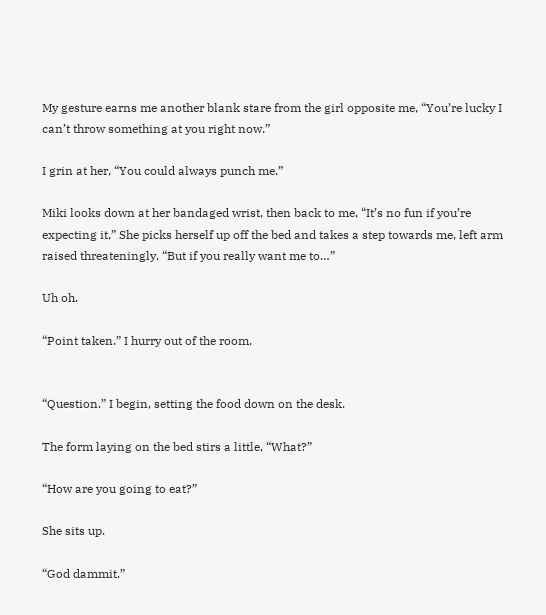My gesture earns me another blank stare from the girl opposite me, “You’re lucky I can’t throw something at you right now.”

I grin at her, “You could always punch me.”

Miki looks down at her bandaged wrist, then back to me, “It’s no fun if you’re expecting it,” She picks herself up off the bed and takes a step towards me, left arm raised threateningly, “But if you really want me to…”

Uh oh.

“Point taken.” I hurry out of the room.


“Question.” I begin, setting the food down on the desk.

The form laying on the bed stirs a little, “What?”

“How are you going to eat?”

She sits up.

“God dammit.”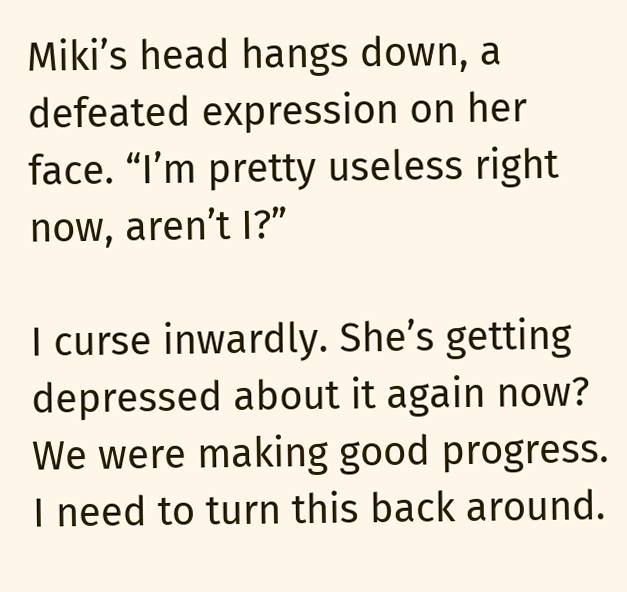Miki’s head hangs down, a defeated expression on her face. “I’m pretty useless right now, aren’t I?”

I curse inwardly. She’s getting depressed about it again now? We were making good progress. I need to turn this back around.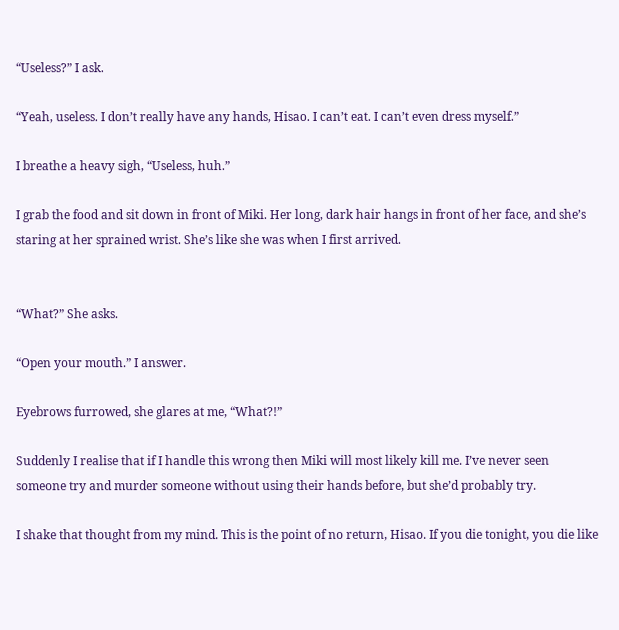“Useless?” I ask.

“Yeah, useless. I don’t really have any hands, Hisao. I can’t eat. I can’t even dress myself.”

I breathe a heavy sigh, “Useless, huh.”

I grab the food and sit down in front of Miki. Her long, dark hair hangs in front of her face, and she’s staring at her sprained wrist. She’s like she was when I first arrived.


“What?” She asks.

“Open your mouth.” I answer.

Eyebrows furrowed, she glares at me, “What?!”

Suddenly I realise that if I handle this wrong then Miki will most likely kill me. I’ve never seen someone try and murder someone without using their hands before, but she’d probably try.

I shake that thought from my mind. This is the point of no return, Hisao. If you die tonight, you die like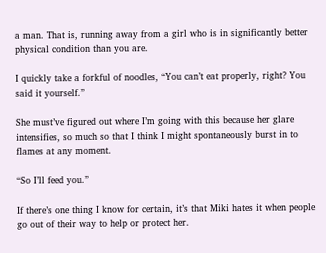a man. That is, running away from a girl who is in significantly better physical condition than you are.

I quickly take a forkful of noodles, “You can’t eat properly, right? You said it yourself.”

She must’ve figured out where I’m going with this because her glare intensifies, so much so that I think I might spontaneously burst in to flames at any moment.

“So I’ll feed you.”

If there’s one thing I know for certain, it’s that Miki hates it when people go out of their way to help or protect her.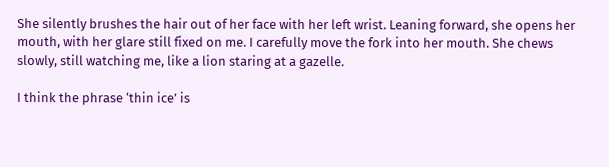She silently brushes the hair out of her face with her left wrist. Leaning forward, she opens her mouth, with her glare still fixed on me. I carefully move the fork into her mouth. She chews slowly, still watching me, like a lion staring at a gazelle.

I think the phrase ‘thin ice’ is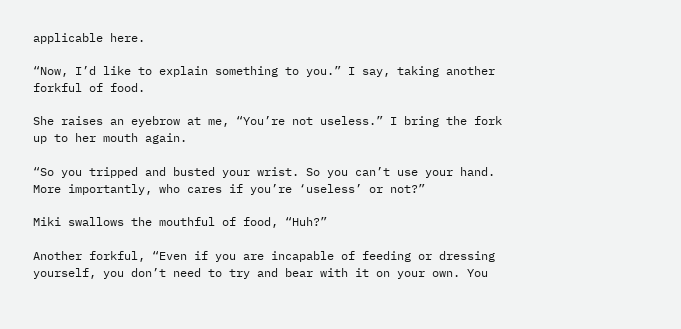applicable here.

“Now, I’d like to explain something to you.” I say, taking another forkful of food.

She raises an eyebrow at me, “You’re not useless.” I bring the fork up to her mouth again.

“So you tripped and busted your wrist. So you can’t use your hand. More importantly, who cares if you’re ‘useless’ or not?”

Miki swallows the mouthful of food, “Huh?”

Another forkful, “Even if you are incapable of feeding or dressing yourself, you don’t need to try and bear with it on your own. You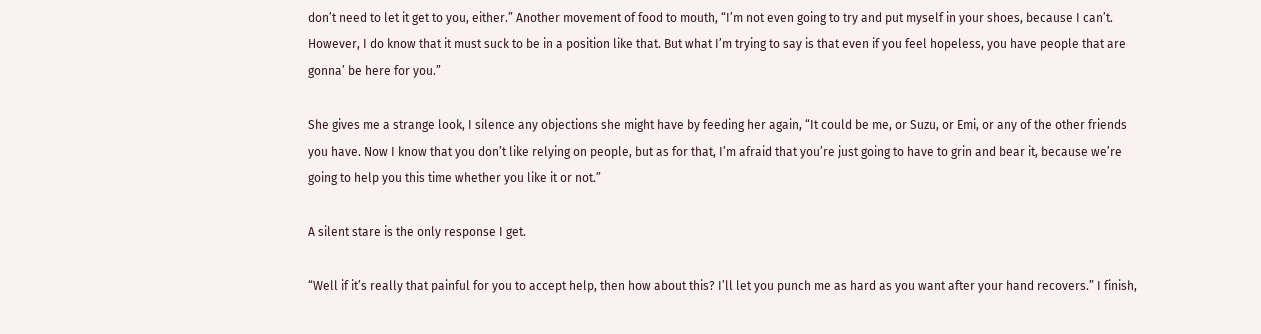don’t need to let it get to you, either.” Another movement of food to mouth, “I’m not even going to try and put myself in your shoes, because I can’t. However, I do know that it must suck to be in a position like that. But what I’m trying to say is that even if you feel hopeless, you have people that are gonna’ be here for you.”

She gives me a strange look, I silence any objections she might have by feeding her again, “It could be me, or Suzu, or Emi, or any of the other friends you have. Now I know that you don’t like relying on people, but as for that, I’m afraid that you’re just going to have to grin and bear it, because we’re going to help you this time whether you like it or not.”

A silent stare is the only response I get.

“Well if it’s really that painful for you to accept help, then how about this? I’ll let you punch me as hard as you want after your hand recovers.” I finish,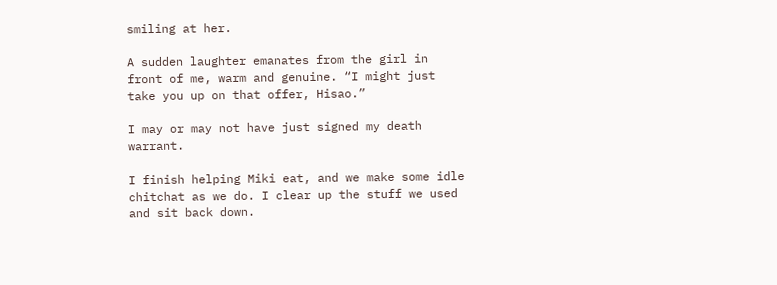smiling at her.

A sudden laughter emanates from the girl in front of me, warm and genuine. “I might just take you up on that offer, Hisao.”

I may or may not have just signed my death warrant.

I finish helping Miki eat, and we make some idle chitchat as we do. I clear up the stuff we used and sit back down.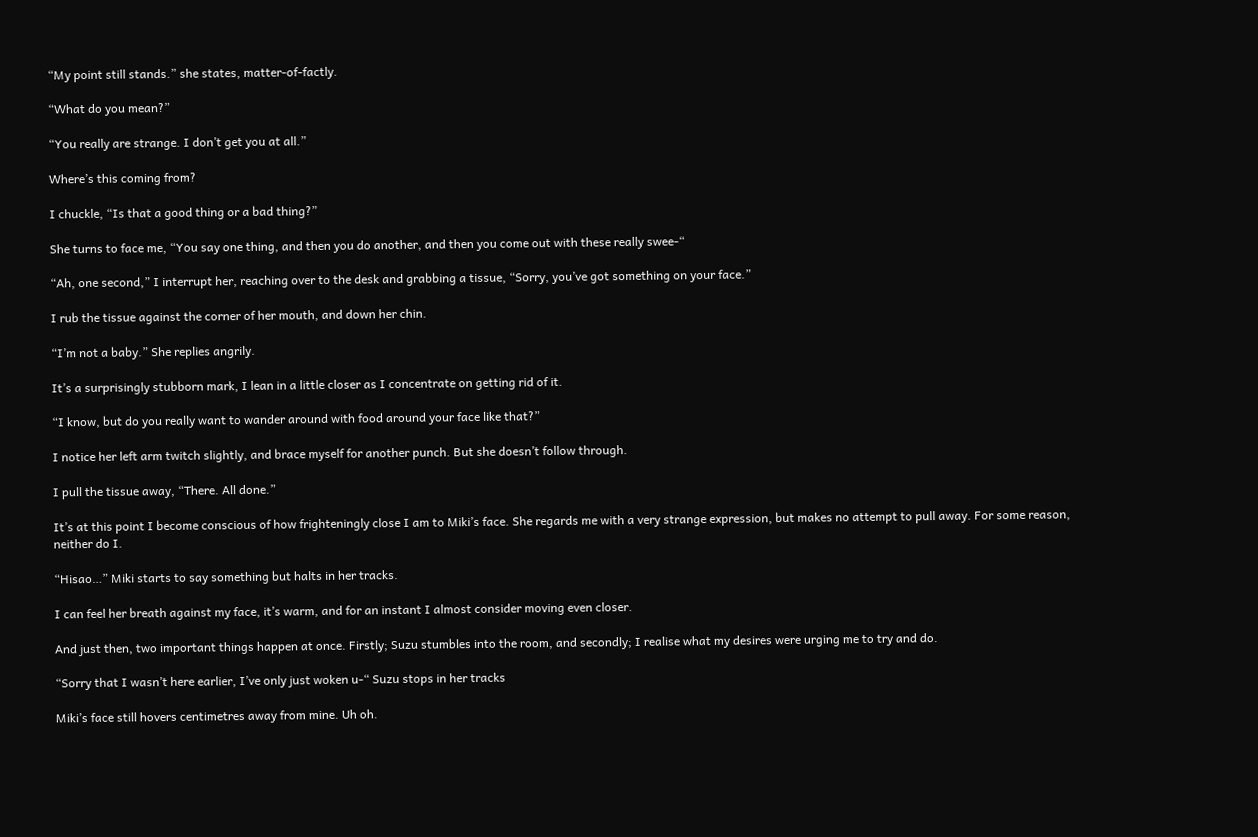“My point still stands.” she states, matter-of-factly.

“What do you mean?”

“You really are strange. I don’t get you at all.”

Where’s this coming from?

I chuckle, “Is that a good thing or a bad thing?”

She turns to face me, “You say one thing, and then you do another, and then you come out with these really swee-“

“Ah, one second,” I interrupt her, reaching over to the desk and grabbing a tissue, “Sorry, you’ve got something on your face.”

I rub the tissue against the corner of her mouth, and down her chin.

“I’m not a baby.” She replies angrily.

It’s a surprisingly stubborn mark, I lean in a little closer as I concentrate on getting rid of it.

“I know, but do you really want to wander around with food around your face like that?”

I notice her left arm twitch slightly, and brace myself for another punch. But she doesn’t follow through.

I pull the tissue away, “There. All done.”

It’s at this point I become conscious of how frighteningly close I am to Miki’s face. She regards me with a very strange expression, but makes no attempt to pull away. For some reason, neither do I.

“Hisao…” Miki starts to say something but halts in her tracks.

I can feel her breath against my face, it’s warm, and for an instant I almost consider moving even closer.

And just then, two important things happen at once. Firstly; Suzu stumbles into the room, and secondly; I realise what my desires were urging me to try and do.

“Sorry that I wasn’t here earlier, I’ve only just woken u-“ Suzu stops in her tracks

Miki’s face still hovers centimetres away from mine. Uh oh.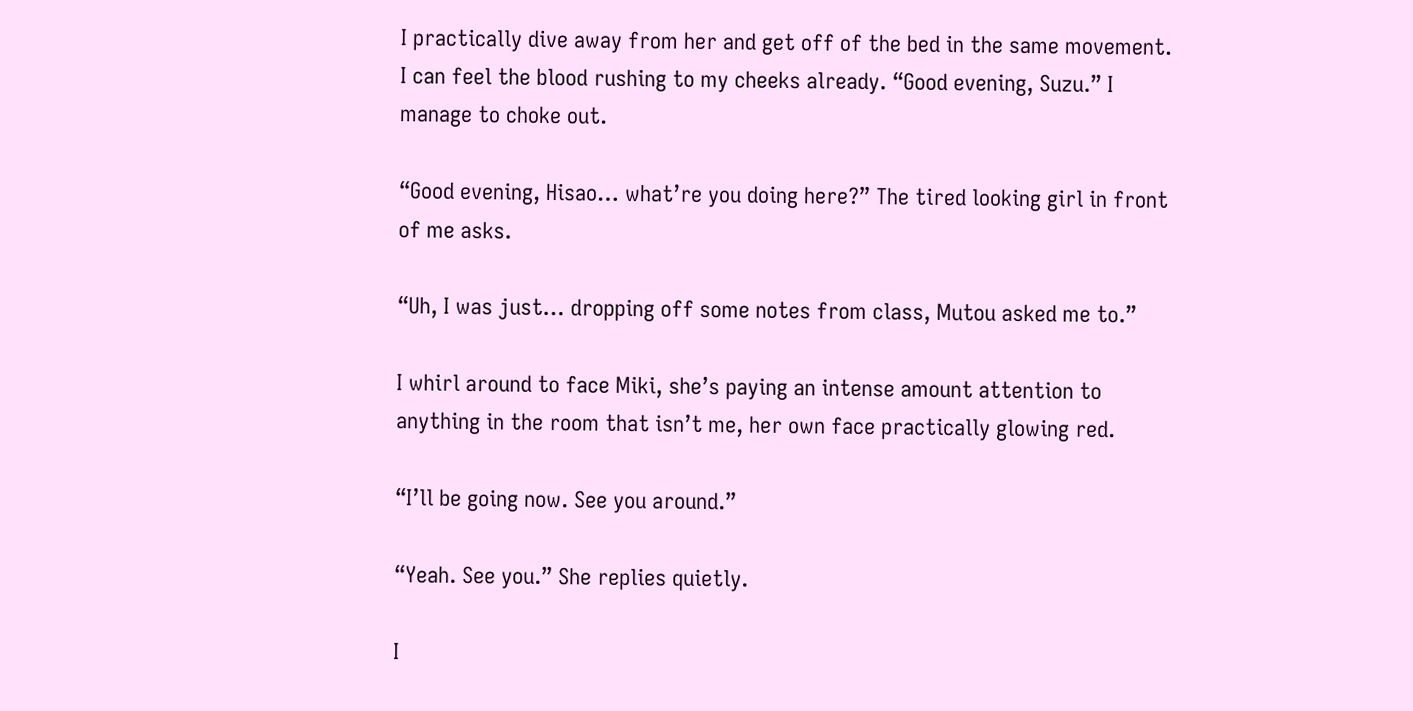I practically dive away from her and get off of the bed in the same movement. I can feel the blood rushing to my cheeks already. “Good evening, Suzu.” I manage to choke out.

“Good evening, Hisao… what’re you doing here?” The tired looking girl in front of me asks.

“Uh, I was just… dropping off some notes from class, Mutou asked me to.”

I whirl around to face Miki, she’s paying an intense amount attention to anything in the room that isn’t me, her own face practically glowing red.

“I’ll be going now. See you around.”

“Yeah. See you.” She replies quietly.

I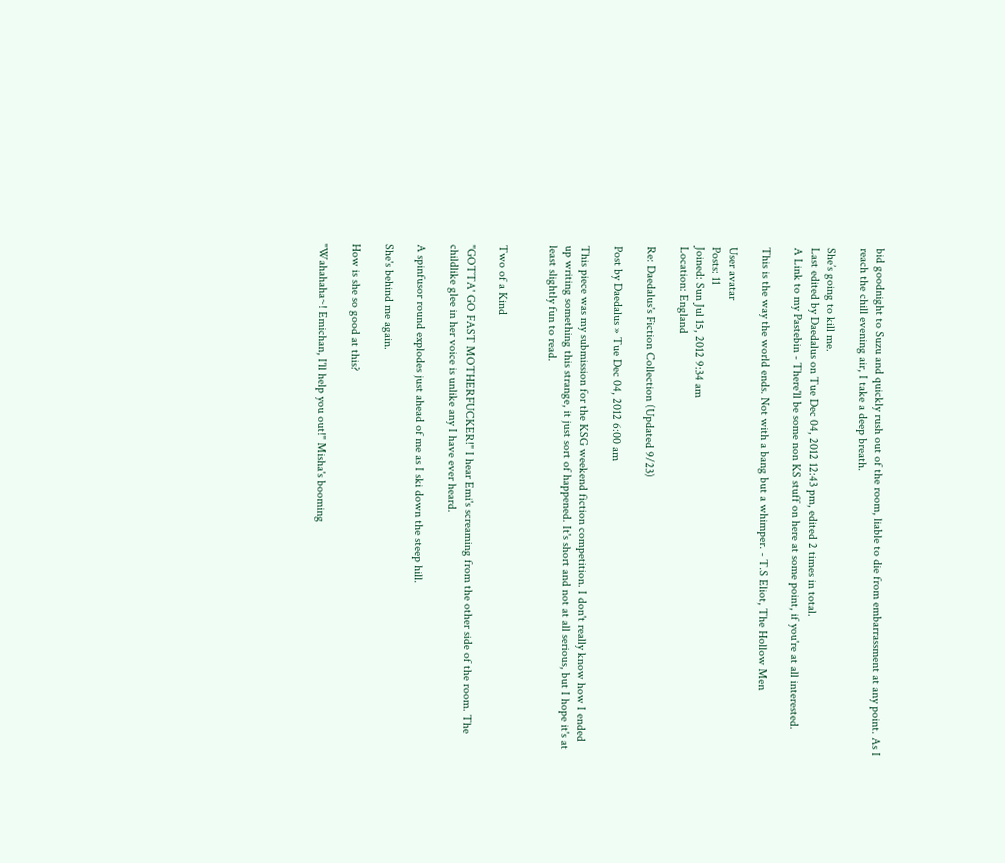bid goodnight to Suzu and quickly rush out of the room, liable to die from embarrassment at any point. As I reach the chill evening air, I take a deep breath.

She’s going to kill me.
Last edited by Daedalus on Tue Dec 04, 2012 12:43 pm, edited 2 times in total.
A Link to my Pastebin - There'll be some non KS stuff on here at some point, if you're at all interested.

This is the way the world ends. Not with a bang but a whimper. - T.S Eliot, The Hollow Men

User avatar
Posts: 11
Joined: Sun Jul 15, 2012 9:34 am
Location: England

Re: Daedalus's Fiction Collection (Updated 9/23)

Post by Daedalus » Tue Dec 04, 2012 6:00 am

This piece was my submission for the KSG weekend fiction competition. I don't really know how I ended up writing something this strange, it just sort of happened. It's short and not at all serious, but I hope it's at least slightly fun to read.


Two of a Kind

"GOTTA' GO FAST MOTHERFUCKER!" I hear Emi's screaming from the other side of the room. The childlike glee in her voice is unlike any I have ever heard.

A spinfusor round explodes just ahead of me as I ski down the steep hill.

She's behind me again.

How is she so good at this?

"Wahahaha~! Emichan, I'll help you out!" Misha's booming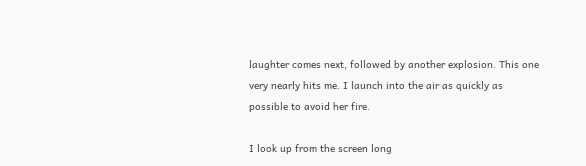laughter comes next, followed by another explosion. This one very nearly hits me. I launch into the air as quickly as possible to avoid her fire.

I look up from the screen long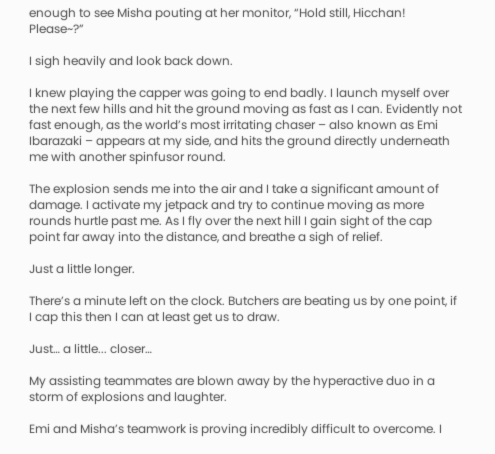enough to see Misha pouting at her monitor, “Hold still, Hicchan! Please~?”

I sigh heavily and look back down.

I knew playing the capper was going to end badly. I launch myself over the next few hills and hit the ground moving as fast as I can. Evidently not fast enough, as the world’s most irritating chaser – also known as Emi Ibarazaki – appears at my side, and hits the ground directly underneath me with another spinfusor round.

The explosion sends me into the air and I take a significant amount of damage. I activate my jetpack and try to continue moving as more rounds hurtle past me. As I fly over the next hill I gain sight of the cap point far away into the distance, and breathe a sigh of relief.

Just a little longer.

There’s a minute left on the clock. Butchers are beating us by one point, if I cap this then I can at least get us to draw.

Just… a little... closer…

My assisting teammates are blown away by the hyperactive duo in a storm of explosions and laughter.

Emi and Misha’s teamwork is proving incredibly difficult to overcome. I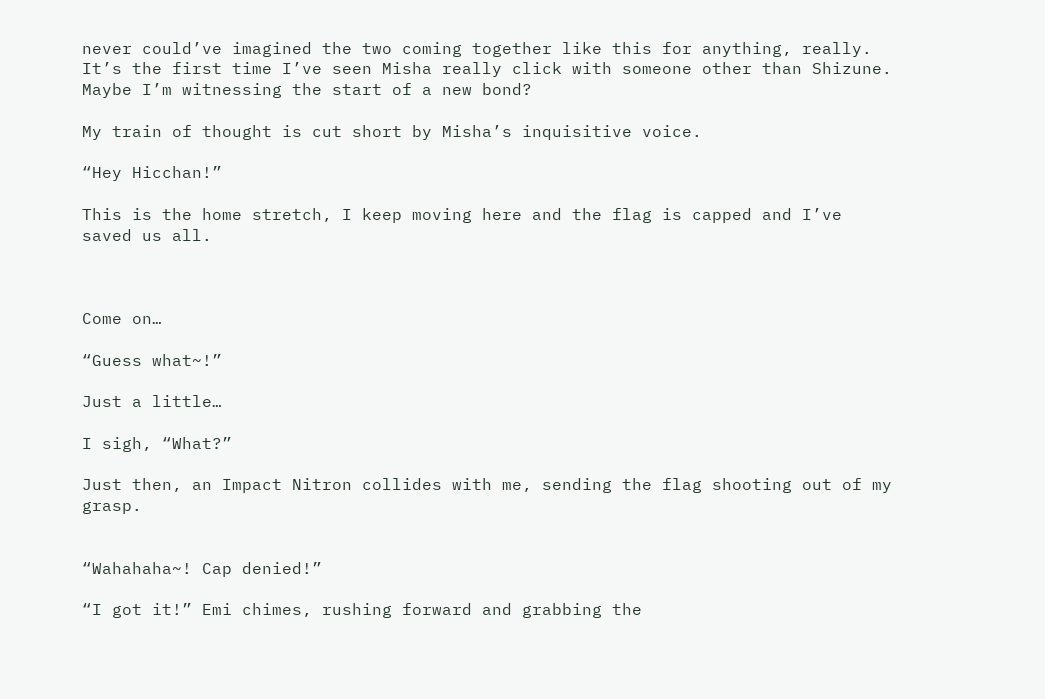never could’ve imagined the two coming together like this for anything, really. It’s the first time I’ve seen Misha really click with someone other than Shizune. Maybe I’m witnessing the start of a new bond?

My train of thought is cut short by Misha’s inquisitive voice.

“Hey Hicchan!”

This is the home stretch, I keep moving here and the flag is capped and I’ve saved us all.



Come on…

“Guess what~!”

Just a little…

I sigh, “What?”

Just then, an Impact Nitron collides with me, sending the flag shooting out of my grasp.


“Wahahaha~! Cap denied!”

“I got it!” Emi chimes, rushing forward and grabbing the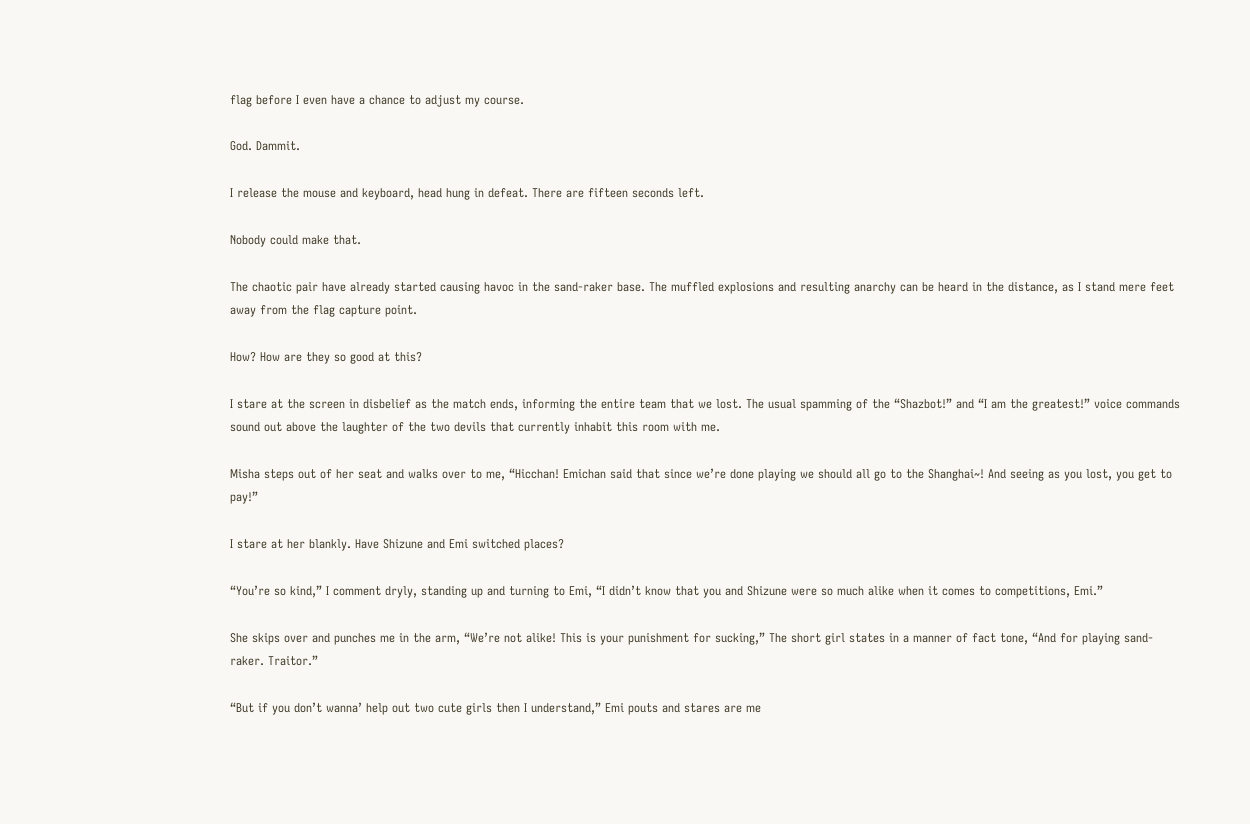flag before I even have a chance to adjust my course.

God. Dammit.

I release the mouse and keyboard, head hung in defeat. There are fifteen seconds left.

Nobody could make that.

The chaotic pair have already started causing havoc in the sand-raker base. The muffled explosions and resulting anarchy can be heard in the distance, as I stand mere feet away from the flag capture point.

How? How are they so good at this?

I stare at the screen in disbelief as the match ends, informing the entire team that we lost. The usual spamming of the “Shazbot!” and “I am the greatest!” voice commands sound out above the laughter of the two devils that currently inhabit this room with me.

Misha steps out of her seat and walks over to me, “Hicchan! Emichan said that since we’re done playing we should all go to the Shanghai~! And seeing as you lost, you get to pay!”

I stare at her blankly. Have Shizune and Emi switched places?

“You’re so kind,” I comment dryly, standing up and turning to Emi, “I didn’t know that you and Shizune were so much alike when it comes to competitions, Emi.”

She skips over and punches me in the arm, “We’re not alike! This is your punishment for sucking,” The short girl states in a manner of fact tone, “And for playing sand-raker. Traitor.”

“But if you don’t wanna’ help out two cute girls then I understand,” Emi pouts and stares are me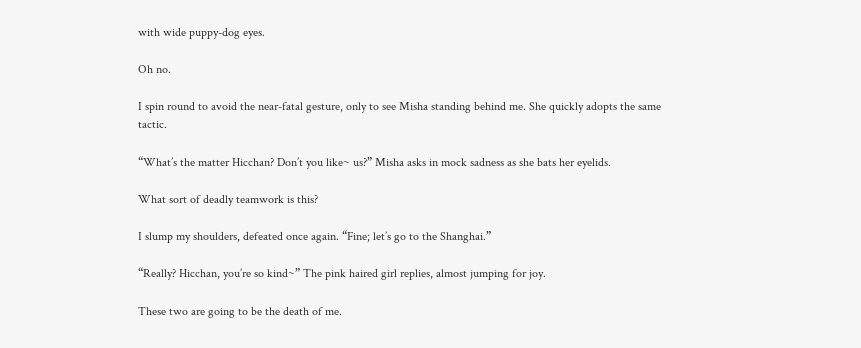with wide puppy-dog eyes.

Oh no.

I spin round to avoid the near-fatal gesture, only to see Misha standing behind me. She quickly adopts the same tactic.

“What’s the matter Hicchan? Don’t you like~ us?” Misha asks in mock sadness as she bats her eyelids.

What sort of deadly teamwork is this?

I slump my shoulders, defeated once again. “Fine; let’s go to the Shanghai.”

“Really? Hicchan, you’re so kind~” The pink haired girl replies, almost jumping for joy.

These two are going to be the death of me.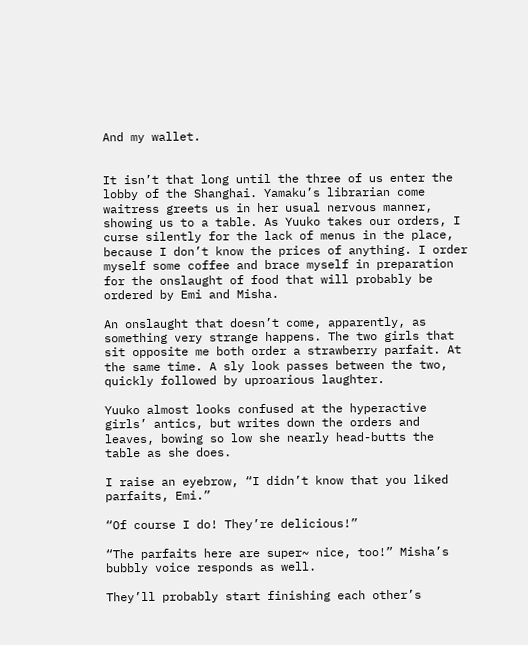And my wallet.


It isn’t that long until the three of us enter the lobby of the Shanghai. Yamaku’s librarian come waitress greets us in her usual nervous manner, showing us to a table. As Yuuko takes our orders, I curse silently for the lack of menus in the place, because I don’t know the prices of anything. I order myself some coffee and brace myself in preparation for the onslaught of food that will probably be ordered by Emi and Misha.

An onslaught that doesn’t come, apparently, as something very strange happens. The two girls that sit opposite me both order a strawberry parfait. At the same time. A sly look passes between the two, quickly followed by uproarious laughter.

Yuuko almost looks confused at the hyperactive girls’ antics, but writes down the orders and leaves, bowing so low she nearly head-butts the table as she does.

I raise an eyebrow, “I didn’t know that you liked parfaits, Emi.”

“Of course I do! They’re delicious!”

“The parfaits here are super~ nice, too!” Misha’s bubbly voice responds as well.

They’ll probably start finishing each other’s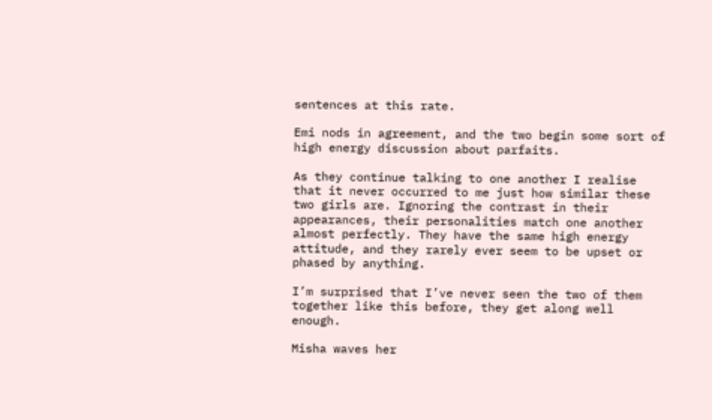sentences at this rate.

Emi nods in agreement, and the two begin some sort of high energy discussion about parfaits.

As they continue talking to one another I realise that it never occurred to me just how similar these two girls are. Ignoring the contrast in their appearances, their personalities match one another almost perfectly. They have the same high energy attitude, and they rarely ever seem to be upset or phased by anything.

I’m surprised that I’ve never seen the two of them together like this before, they get along well enough.

Misha waves her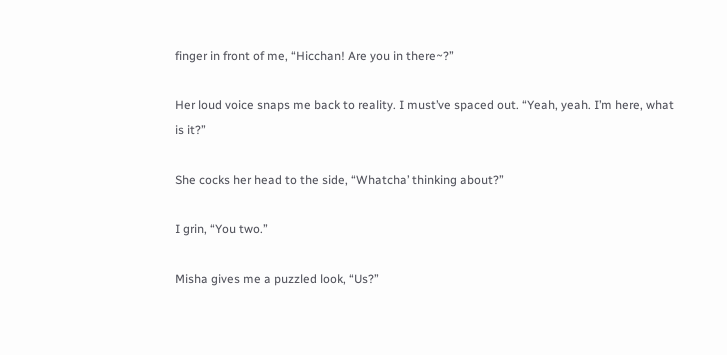finger in front of me, “Hicchan! Are you in there~?”

Her loud voice snaps me back to reality. I must’ve spaced out. “Yeah, yeah. I’m here, what is it?”

She cocks her head to the side, “Whatcha’ thinking about?”

I grin, “You two.”

Misha gives me a puzzled look, “Us?”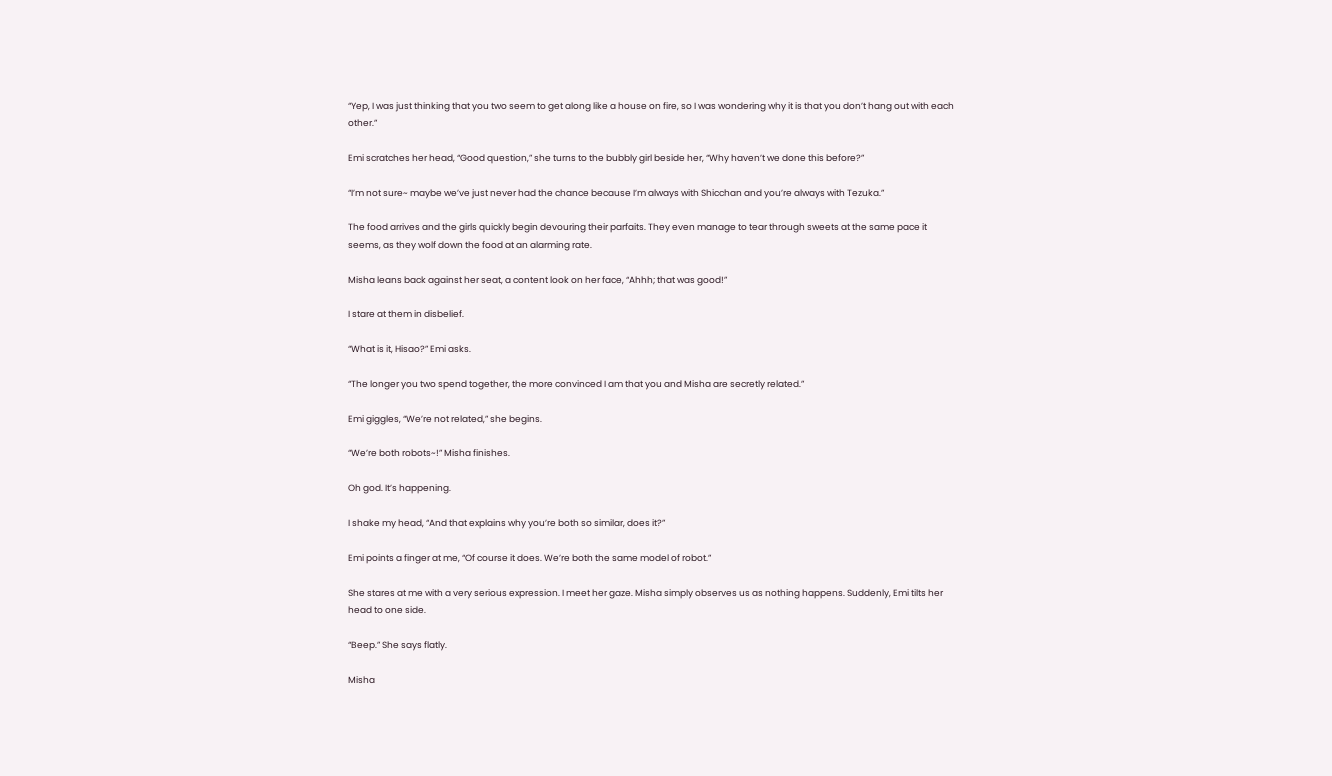“Yep, I was just thinking that you two seem to get along like a house on fire, so I was wondering why it is that you don’t hang out with each other.”

Emi scratches her head, “Good question,” she turns to the bubbly girl beside her, “Why haven’t we done this before?”

“I’m not sure~ maybe we’ve just never had the chance because I’m always with Shicchan and you’re always with Tezuka.”

The food arrives and the girls quickly begin devouring their parfaits. They even manage to tear through sweets at the same pace it seems, as they wolf down the food at an alarming rate.

Misha leans back against her seat, a content look on her face, “Ahhh; that was good!”

I stare at them in disbelief.

“What is it, Hisao?” Emi asks.

“The longer you two spend together, the more convinced I am that you and Misha are secretly related.”

Emi giggles, “We’re not related,” she begins.

“We’re both robots~!” Misha finishes.

Oh god. It’s happening.

I shake my head, “And that explains why you’re both so similar, does it?”

Emi points a finger at me, “Of course it does. We’re both the same model of robot.”

She stares at me with a very serious expression. I meet her gaze. Misha simply observes us as nothing happens. Suddenly, Emi tilts her head to one side.

“Beep.” She says flatly.

Misha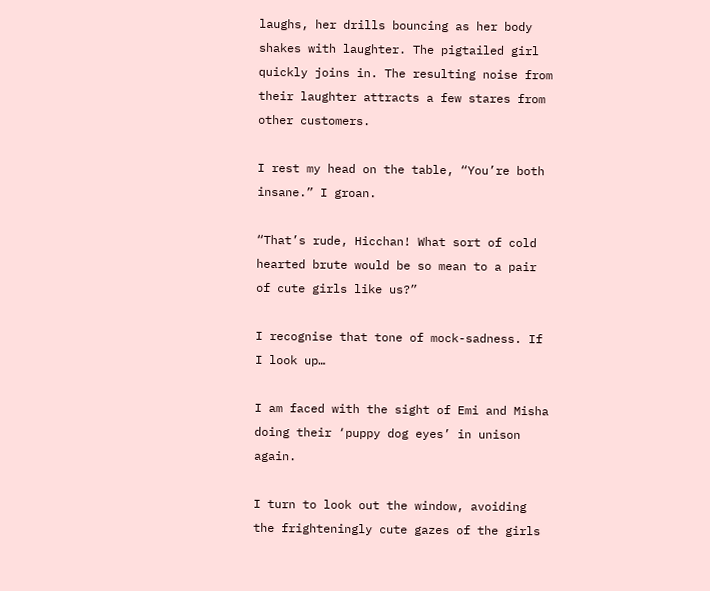laughs, her drills bouncing as her body shakes with laughter. The pigtailed girl quickly joins in. The resulting noise from their laughter attracts a few stares from other customers.

I rest my head on the table, “You’re both insane.” I groan.

“That’s rude, Hicchan! What sort of cold hearted brute would be so mean to a pair of cute girls like us?”

I recognise that tone of mock-sadness. If I look up…

I am faced with the sight of Emi and Misha doing their ‘puppy dog eyes’ in unison again.

I turn to look out the window, avoiding the frighteningly cute gazes of the girls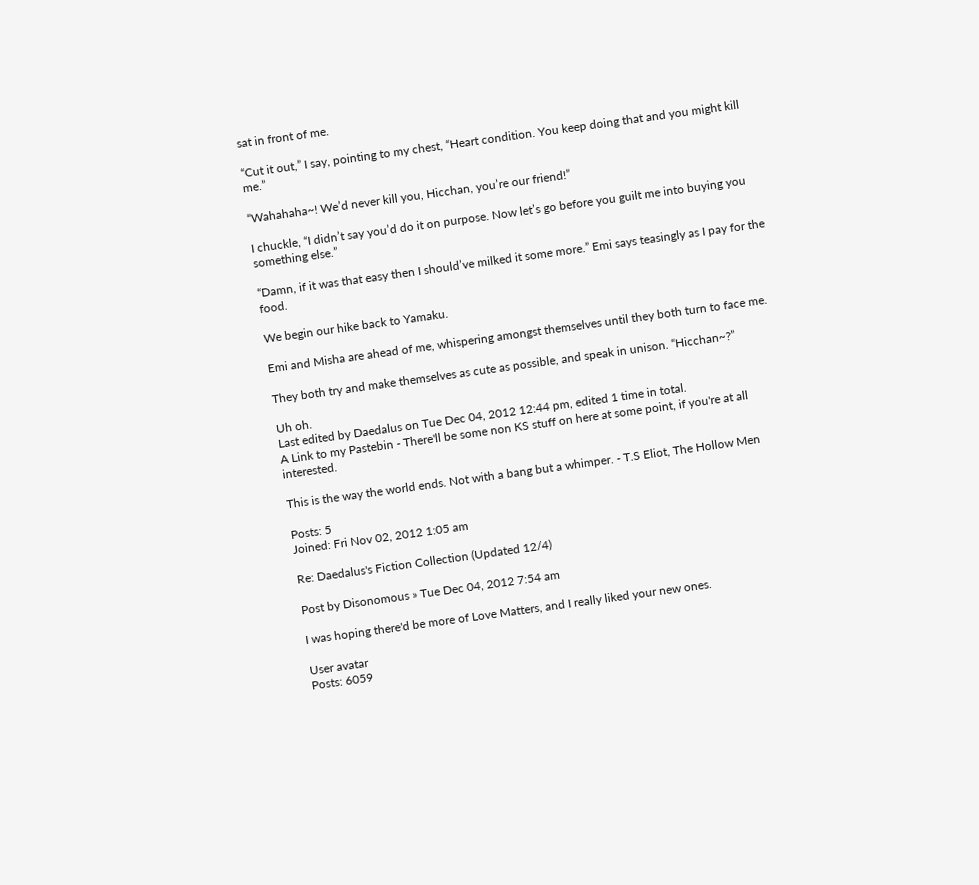sat in front of me.

“Cut it out,” I say, pointing to my chest, “Heart condition. You keep doing that and you might kill me.”

“Wahahaha~! We’d never kill you, Hicchan, you’re our friend!”

I chuckle, “I didn’t say you’d do it on purpose. Now let’s go before you guilt me into buying you something else.”

“Damn, if it was that easy then I should’ve milked it some more.” Emi says teasingly as I pay for the food.

We begin our hike back to Yamaku.

Emi and Misha are ahead of me, whispering amongst themselves until they both turn to face me.

They both try and make themselves as cute as possible, and speak in unison. “Hicchan~?”

Uh oh.
Last edited by Daedalus on Tue Dec 04, 2012 12:44 pm, edited 1 time in total.
A Link to my Pastebin - There'll be some non KS stuff on here at some point, if you're at all interested.

This is the way the world ends. Not with a bang but a whimper. - T.S Eliot, The Hollow Men

Posts: 5
Joined: Fri Nov 02, 2012 1:05 am

Re: Daedalus's Fiction Collection (Updated 12/4)

Post by Disonomous » Tue Dec 04, 2012 7:54 am

I was hoping there'd be more of Love Matters, and I really liked your new ones.

User avatar
Posts: 6059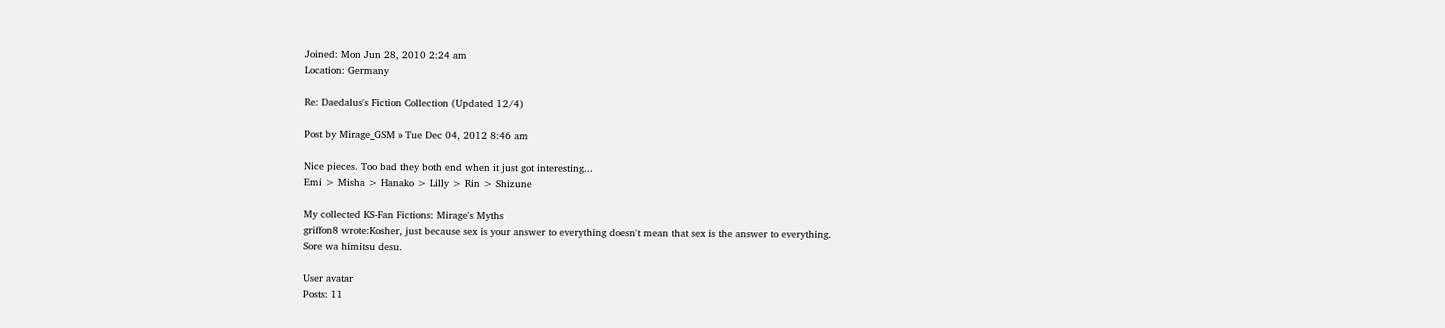Joined: Mon Jun 28, 2010 2:24 am
Location: Germany

Re: Daedalus's Fiction Collection (Updated 12/4)

Post by Mirage_GSM » Tue Dec 04, 2012 8:46 am

Nice pieces. Too bad they both end when it just got interesting...
Emi > Misha > Hanako > Lilly > Rin > Shizune

My collected KS-Fan Fictions: Mirage's Myths
griffon8 wrote:Kosher, just because sex is your answer to everything doesn't mean that sex is the answer to everything.
Sore wa himitsu desu.

User avatar
Posts: 11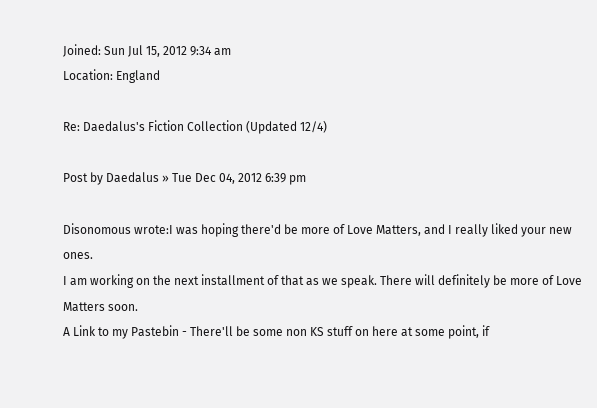Joined: Sun Jul 15, 2012 9:34 am
Location: England

Re: Daedalus's Fiction Collection (Updated 12/4)

Post by Daedalus » Tue Dec 04, 2012 6:39 pm

Disonomous wrote:I was hoping there'd be more of Love Matters, and I really liked your new ones.
I am working on the next installment of that as we speak. There will definitely be more of Love Matters soon.
A Link to my Pastebin - There'll be some non KS stuff on here at some point, if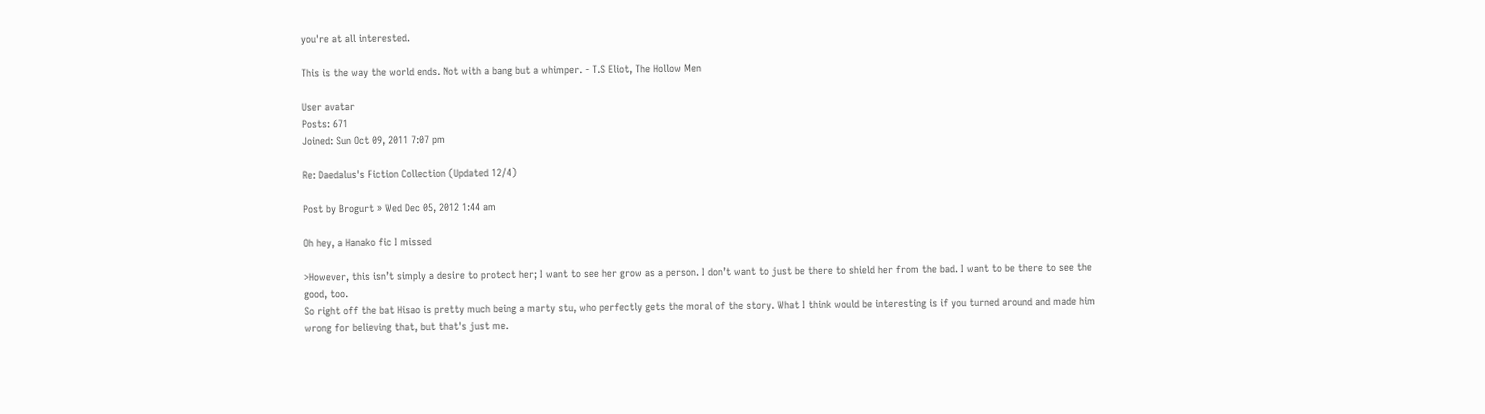you're at all interested.

This is the way the world ends. Not with a bang but a whimper. - T.S Eliot, The Hollow Men

User avatar
Posts: 671
Joined: Sun Oct 09, 2011 7:07 pm

Re: Daedalus's Fiction Collection (Updated 12/4)

Post by Brogurt » Wed Dec 05, 2012 1:44 am

Oh hey, a Hanako fic I missed

>However, this isn’t simply a desire to protect her; I want to see her grow as a person. I don’t want to just be there to shield her from the bad. I want to be there to see the good, too.
So right off the bat Hisao is pretty much being a marty stu, who perfectly gets the moral of the story. What I think would be interesting is if you turned around and made him wrong for believing that, but that's just me.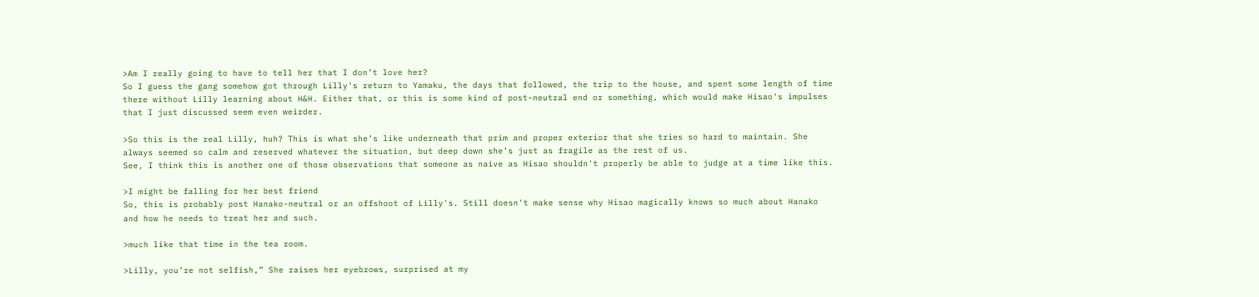>Am I really going to have to tell her that I don’t love her?
So I guess the gang somehow got through Lilly's return to Yamaku, the days that followed, the trip to the house, and spent some length of time there without Lilly learning about H&H. Either that, or this is some kind of post-neutral end or something, which would make Hisao's impulses that I just discussed seem even weirder.

>So this is the real Lilly, huh? This is what she’s like underneath that prim and proper exterior that she tries so hard to maintain. She always seemed so calm and reserved whatever the situation, but deep down she’s just as fragile as the rest of us.
See, I think this is another one of those observations that someone as naive as Hisao shouldn't properly be able to judge at a time like this.

>I might be falling for her best friend
So, this is probably post Hanako-neutral or an offshoot of Lilly's. Still doesn't make sense why Hisao magically knows so much about Hanako and how he needs to treat her and such.

>much like that time in the tea room.

>Lilly, you’re not selfish,” She raises her eyebrows, surprised at my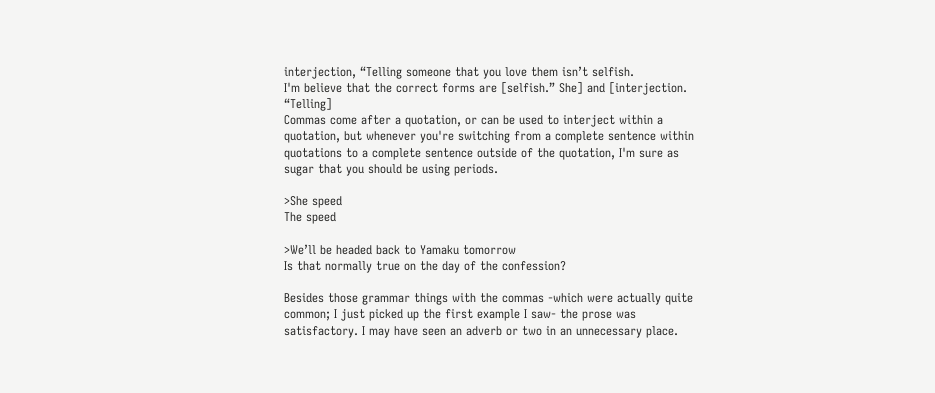interjection, “Telling someone that you love them isn’t selfish.
I'm believe that the correct forms are [selfish.” She] and [interjection. “Telling]
Commas come after a quotation, or can be used to interject within a quotation, but whenever you're switching from a complete sentence within quotations to a complete sentence outside of the quotation, I'm sure as sugar that you should be using periods.

>She speed
The speed

>We’ll be headed back to Yamaku tomorrow
Is that normally true on the day of the confession?

Besides those grammar things with the commas -which were actually quite common; I just picked up the first example I saw- the prose was satisfactory. I may have seen an adverb or two in an unnecessary place.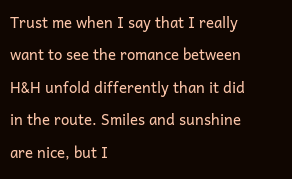Trust me when I say that I really want to see the romance between H&H unfold differently than it did in the route. Smiles and sunshine are nice, but I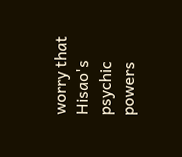worry that Hisao's psychic powers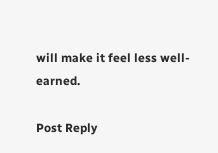will make it feel less well-earned.

Post Reply